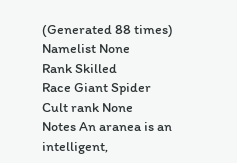(Generated 88 times)
Namelist None
Rank Skilled
Race Giant Spider
Cult rank None
Notes An aranea is an intelligent,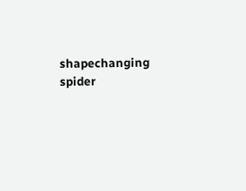shapechanging spider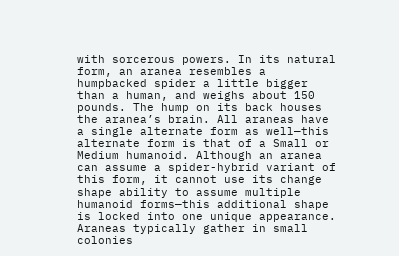with sorcerous powers. In its natural form, an aranea resembles a humpbacked spider a little bigger than a human, and weighs about 150 pounds. The hump on its back houses the aranea’s brain. All araneas have a single alternate form as well—this alternate form is that of a Small or Medium humanoid. Although an aranea can assume a spider-hybrid variant of this form, it cannot use its change shape ability to assume multiple humanoid forms—this additional shape is locked into one unique appearance. Araneas typically gather in small colonies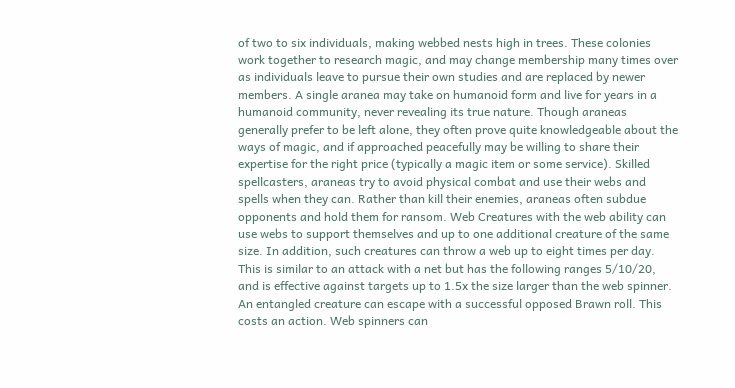of two to six individuals, making webbed nests high in trees. These colonies work together to research magic, and may change membership many times over as individuals leave to pursue their own studies and are replaced by newer members. A single aranea may take on humanoid form and live for years in a humanoid community, never revealing its true nature. Though araneas generally prefer to be left alone, they often prove quite knowledgeable about the ways of magic, and if approached peacefully may be willing to share their expertise for the right price (typically a magic item or some service). Skilled spellcasters, araneas try to avoid physical combat and use their webs and spells when they can. Rather than kill their enemies, araneas often subdue opponents and hold them for ransom. Web Creatures with the web ability can use webs to support themselves and up to one additional creature of the same size. In addition, such creatures can throw a web up to eight times per day. This is similar to an attack with a net but has the following ranges 5/10/20, and is effective against targets up to 1.5x the size larger than the web spinner. An entangled creature can escape with a successful opposed Brawn roll. This costs an action. Web spinners can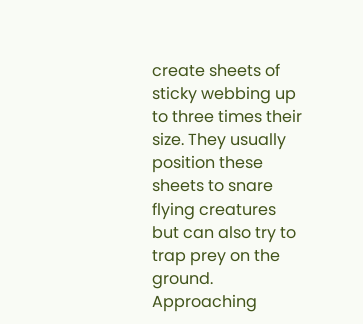create sheets of sticky webbing up to three times their size. They usually position these sheets to snare flying creatures but can also try to trap prey on the ground. Approaching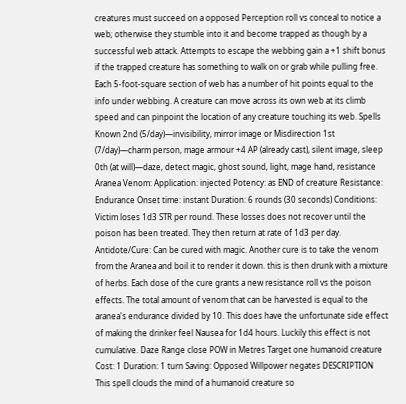creatures must succeed on a opposed Perception roll vs conceal to notice a web; otherwise they stumble into it and become trapped as though by a successful web attack. Attempts to escape the webbing gain a +1 shift bonus if the trapped creature has something to walk on or grab while pulling free. Each 5-foot-square section of web has a number of hit points equal to the info under webbing. A creature can move across its own web at its climb speed and can pinpoint the location of any creature touching its web. Spells Known 2nd (5/day)—invisibility, mirror image or Misdirection 1st (7/day)—charm person, mage armour +4 AP (already cast), silent image, sleep 0th (at will)—daze, detect magic, ghost sound, light, mage hand, resistance Aranea Venom: Application: injected Potency: as END of creature Resistance: Endurance Onset time: instant Duration: 6 rounds (30 seconds) Conditions: Victim loses 1d3 STR per round. These losses does not recover until the poison has been treated. They then return at rate of 1d3 per day. Antidote/Cure: Can be cured with magic. Another cure is to take the venom from the Aranea and boil it to render it down. this is then drunk with a mixture of herbs. Each dose of the cure grants a new resistance roll vs the poison effects. The total amount of venom that can be harvested is equal to the aranea's endurance divided by 10. This does have the unfortunate side effect of making the drinker feel Nausea for 1d4 hours. Luckily this effect is not cumulative. Daze Range close POW in Metres Target one humanoid creature Cost: 1 Duration: 1 turn Saving: Opposed Willpower negates DESCRIPTION This spell clouds the mind of a humanoid creature so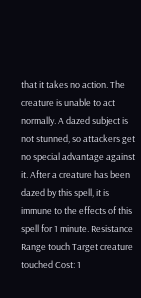that it takes no action. The creature is unable to act normally. A dazed subject is not stunned, so attackers get no special advantage against it. After a creature has been dazed by this spell, it is immune to the effects of this spell for 1 minute. Resistance Range touch Target creature touched Cost: 1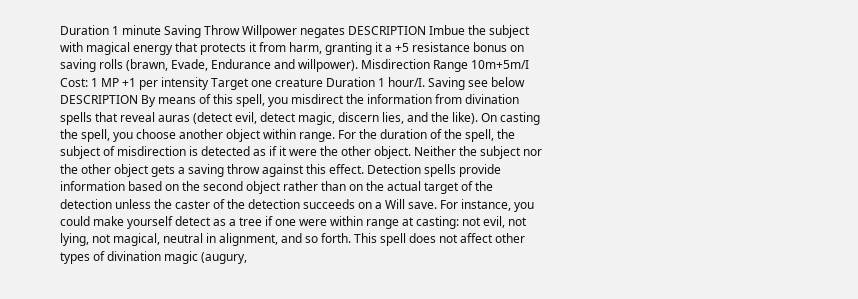Duration 1 minute Saving Throw Willpower negates DESCRIPTION Imbue the subject with magical energy that protects it from harm, granting it a +5 resistance bonus on saving rolls (brawn, Evade, Endurance and willpower). Misdirection Range 10m+5m/I Cost: 1 MP +1 per intensity Target one creature Duration 1 hour/I. Saving see below DESCRIPTION By means of this spell, you misdirect the information from divination spells that reveal auras (detect evil, detect magic, discern lies, and the like). On casting the spell, you choose another object within range. For the duration of the spell, the subject of misdirection is detected as if it were the other object. Neither the subject nor the other object gets a saving throw against this effect. Detection spells provide information based on the second object rather than on the actual target of the detection unless the caster of the detection succeeds on a Will save. For instance, you could make yourself detect as a tree if one were within range at casting: not evil, not lying, not magical, neutral in alignment, and so forth. This spell does not affect other types of divination magic (augury,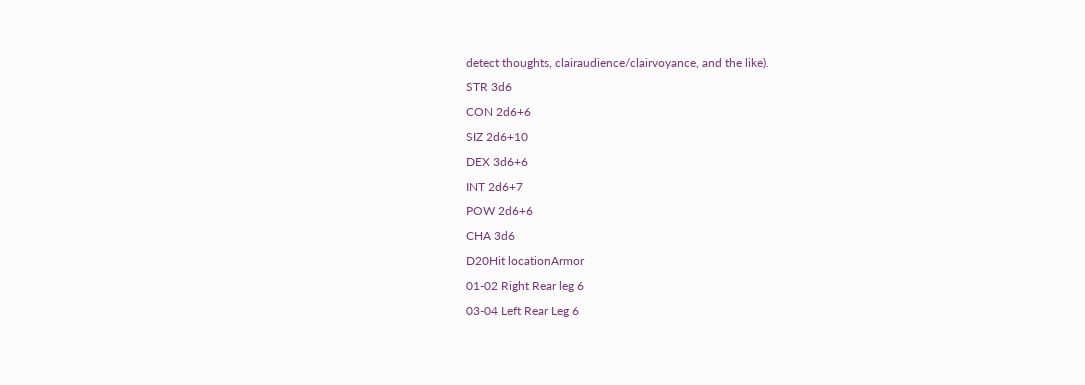detect thoughts, clairaudience/clairvoyance, and the like).
STR 3d6
CON 2d6+6
SIZ 2d6+10
DEX 3d6+6
INT 2d6+7
POW 2d6+6
CHA 3d6
D20Hit locationArmor
01-02 Right Rear leg 6
03-04 Left Rear Leg 6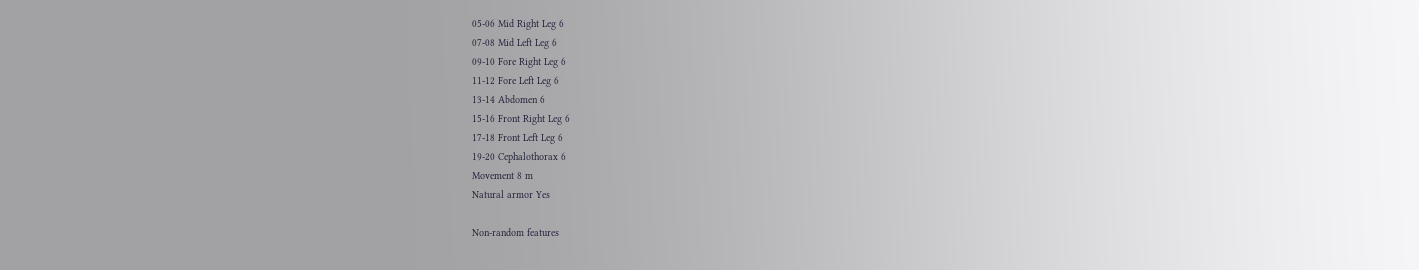05-06 Mid Right Leg 6
07-08 Mid Left Leg 6
09-10 Fore Right Leg 6
11-12 Fore Left Leg 6
13-14 Abdomen 6
15-16 Front Right Leg 6
17-18 Front Left Leg 6
19-20 Cephalothorax 6
Movement 8 m
Natural armor Yes

Non-random features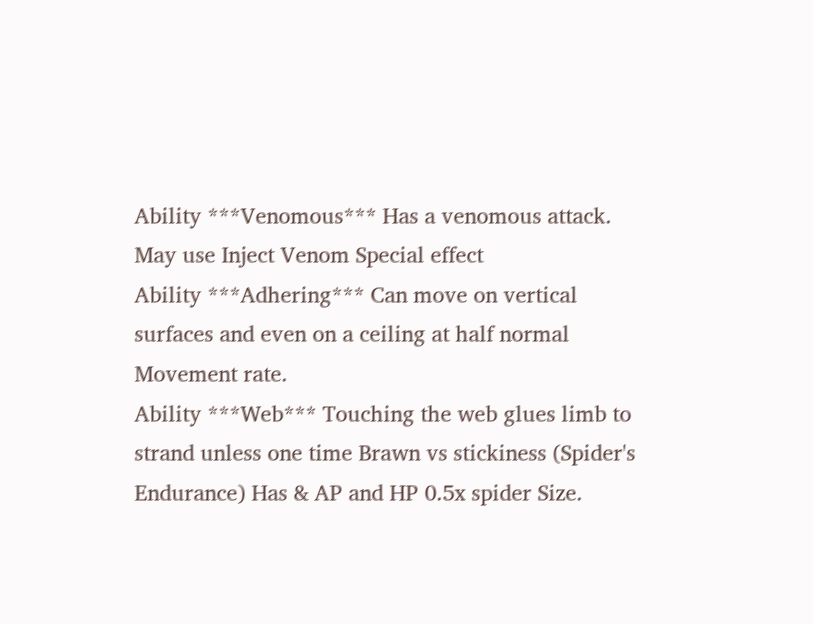Ability ***Venomous*** Has a venomous attack. May use Inject Venom Special effect
Ability ***Adhering*** Can move on vertical surfaces and even on a ceiling at half normal Movement rate.
Ability ***Web*** Touching the web glues limb to strand unless one time Brawn vs stickiness (Spider's Endurance) Has & AP and HP 0.5x spider Size.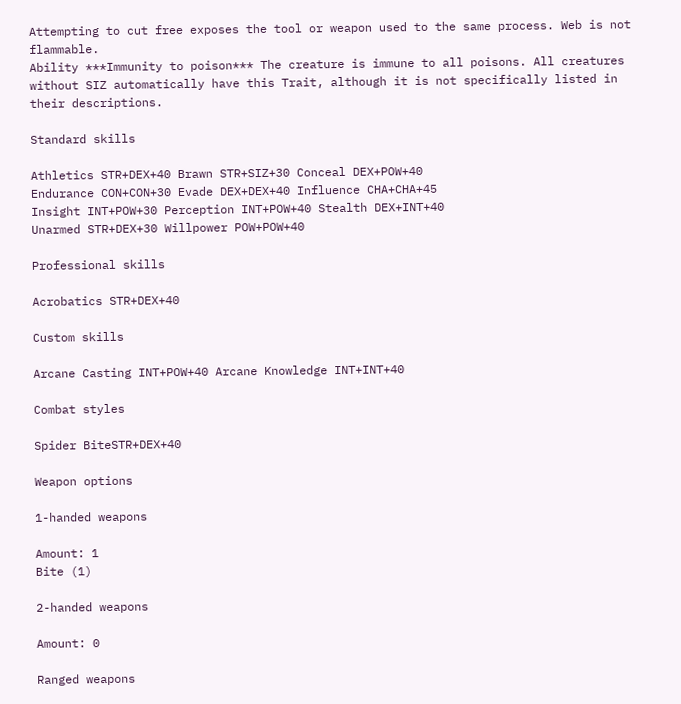Attempting to cut free exposes the tool or weapon used to the same process. Web is not flammable.
Ability ***Immunity to poison*** The creature is immune to all poisons. All creatures without SIZ automatically have this Trait, although it is not specifically listed in their descriptions.

Standard skills

Athletics STR+DEX+40 Brawn STR+SIZ+30 Conceal DEX+POW+40
Endurance CON+CON+30 Evade DEX+DEX+40 Influence CHA+CHA+45
Insight INT+POW+30 Perception INT+POW+40 Stealth DEX+INT+40
Unarmed STR+DEX+30 Willpower POW+POW+40

Professional skills

Acrobatics STR+DEX+40

Custom skills

Arcane Casting INT+POW+40 Arcane Knowledge INT+INT+40

Combat styles

Spider BiteSTR+DEX+40

Weapon options

1-handed weapons

Amount: 1
Bite (1)

2-handed weapons

Amount: 0

Ranged weapons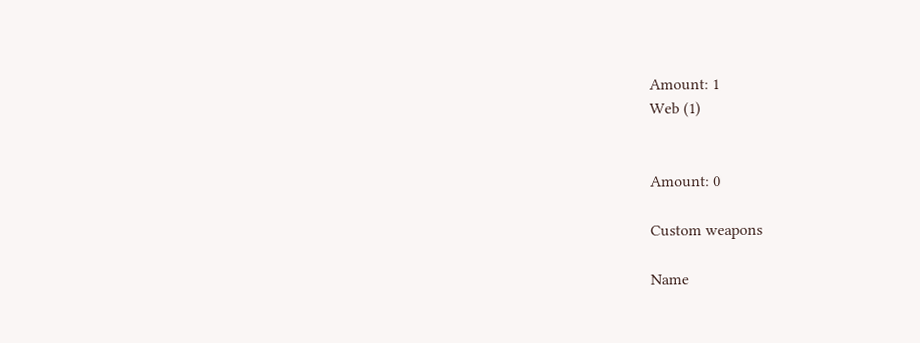Amount: 1
Web (1)


Amount: 0

Custom weapons

Name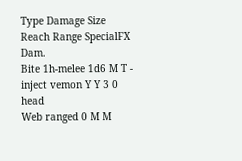Type Damage Size Reach Range SpecialFX Dam.
Bite 1h-melee 1d6 M T - inject vemon Y Y 3 0 head
Web ranged 0 M M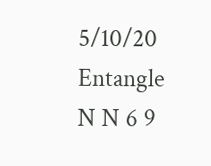5/10/20 Entangle N N 6 9